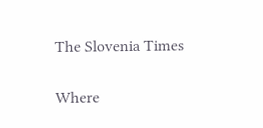The Slovenia Times

Where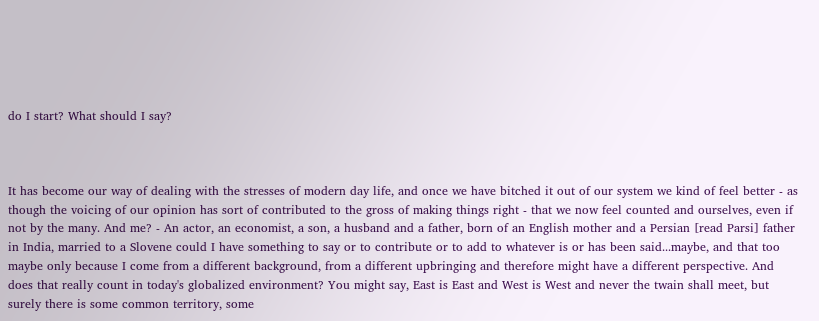do I start? What should I say?



It has become our way of dealing with the stresses of modern day life, and once we have bitched it out of our system we kind of feel better - as though the voicing of our opinion has sort of contributed to the gross of making things right - that we now feel counted and ourselves, even if not by the many. And me? - An actor, an economist, a son, a husband and a father, born of an English mother and a Persian [read Parsi] father in India, married to a Slovene could I have something to say or to contribute or to add to whatever is or has been said...maybe, and that too maybe only because I come from a different background, from a different upbringing and therefore might have a different perspective. And does that really count in today's globalized environment? You might say, East is East and West is West and never the twain shall meet, but surely there is some common territory, some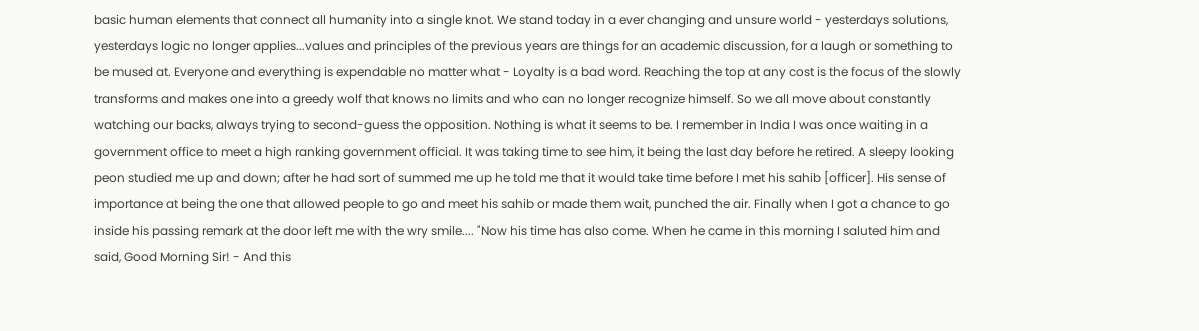basic human elements that connect all humanity into a single knot. We stand today in a ever changing and unsure world - yesterdays solutions, yesterdays logic no longer applies...values and principles of the previous years are things for an academic discussion, for a laugh or something to be mused at. Everyone and everything is expendable no matter what - Loyalty is a bad word. Reaching the top at any cost is the focus of the slowly transforms and makes one into a greedy wolf that knows no limits and who can no longer recognize himself. So we all move about constantly watching our backs, always trying to second-guess the opposition. Nothing is what it seems to be. I remember in India I was once waiting in a government office to meet a high ranking government official. It was taking time to see him, it being the last day before he retired. A sleepy looking peon studied me up and down; after he had sort of summed me up he told me that it would take time before I met his sahib [officer]. His sense of importance at being the one that allowed people to go and meet his sahib or made them wait, punched the air. Finally when I got a chance to go inside his passing remark at the door left me with the wry smile.... "Now his time has also come. When he came in this morning I saluted him and said, Good Morning Sir! - And this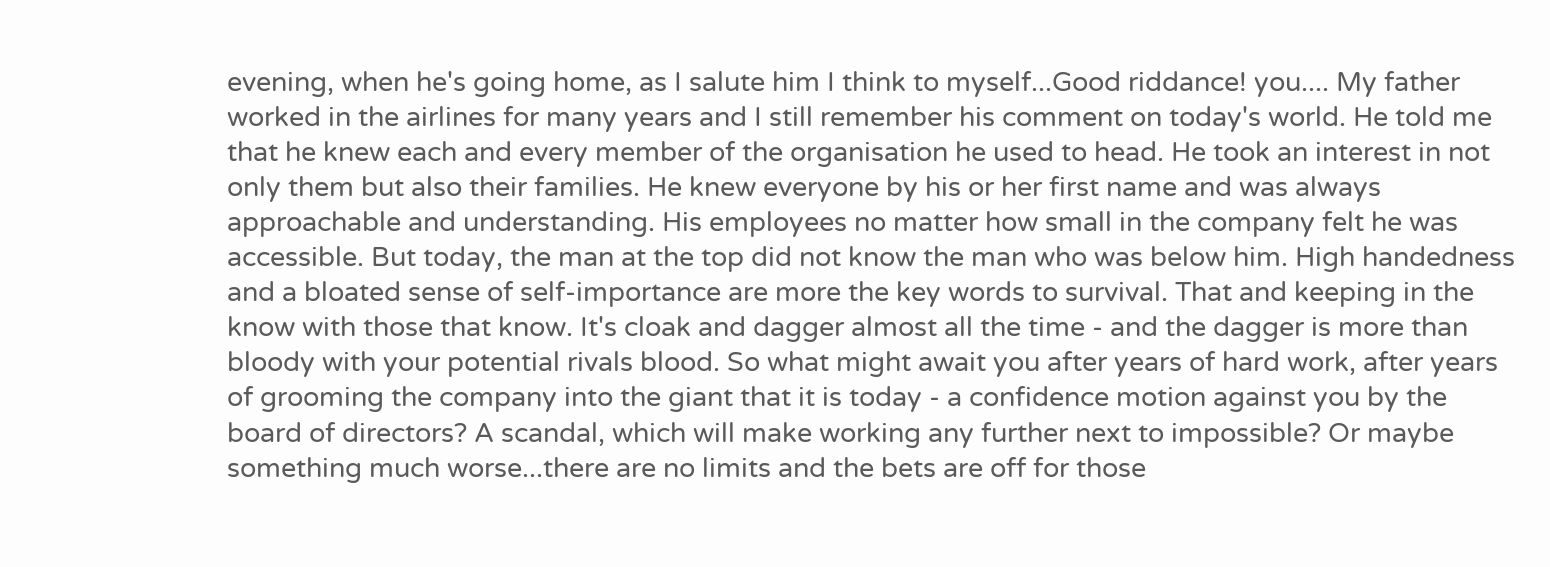evening, when he's going home, as I salute him I think to myself...Good riddance! you.... My father worked in the airlines for many years and I still remember his comment on today's world. He told me that he knew each and every member of the organisation he used to head. He took an interest in not only them but also their families. He knew everyone by his or her first name and was always approachable and understanding. His employees no matter how small in the company felt he was accessible. But today, the man at the top did not know the man who was below him. High handedness and a bloated sense of self-importance are more the key words to survival. That and keeping in the know with those that know. It's cloak and dagger almost all the time - and the dagger is more than bloody with your potential rivals blood. So what might await you after years of hard work, after years of grooming the company into the giant that it is today - a confidence motion against you by the board of directors? A scandal, which will make working any further next to impossible? Or maybe something much worse...there are no limits and the bets are off for those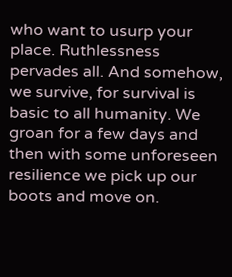who want to usurp your place. Ruthlessness pervades all. And somehow, we survive, for survival is basic to all humanity. We groan for a few days and then with some unforeseen resilience we pick up our boots and move on.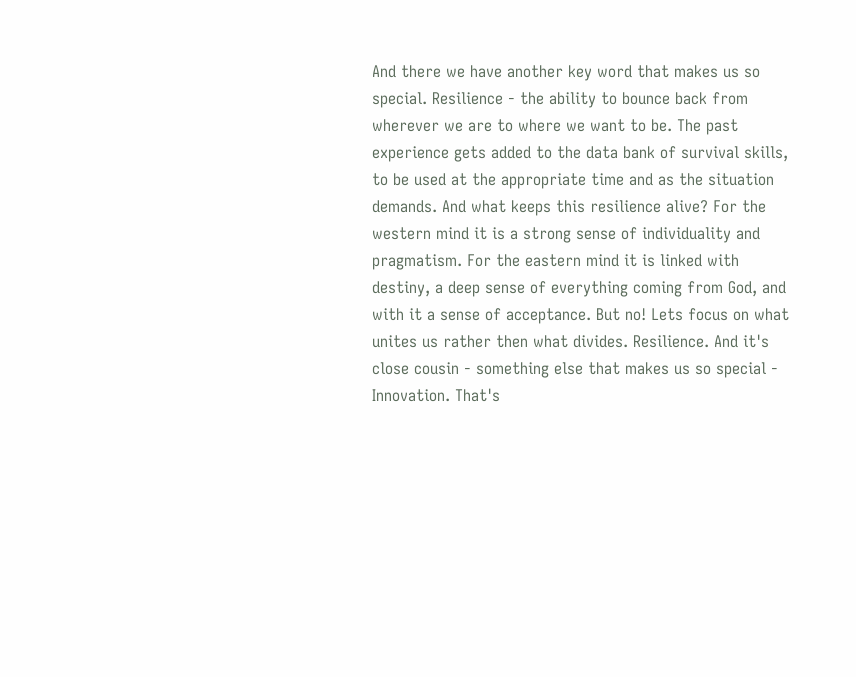And there we have another key word that makes us so special. Resilience - the ability to bounce back from wherever we are to where we want to be. The past experience gets added to the data bank of survival skills, to be used at the appropriate time and as the situation demands. And what keeps this resilience alive? For the western mind it is a strong sense of individuality and pragmatism. For the eastern mind it is linked with destiny, a deep sense of everything coming from God, and with it a sense of acceptance. But no! Lets focus on what unites us rather then what divides. Resilience. And it's close cousin - something else that makes us so special - Innovation. That's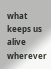what keeps us alive wherever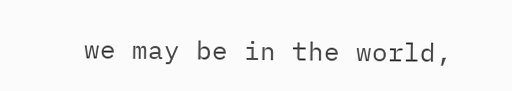we may be in the world,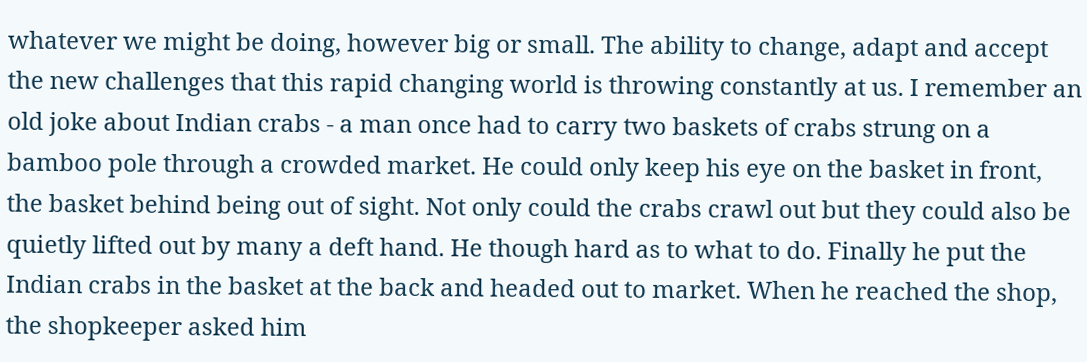whatever we might be doing, however big or small. The ability to change, adapt and accept the new challenges that this rapid changing world is throwing constantly at us. I remember an old joke about Indian crabs - a man once had to carry two baskets of crabs strung on a bamboo pole through a crowded market. He could only keep his eye on the basket in front, the basket behind being out of sight. Not only could the crabs crawl out but they could also be quietly lifted out by many a deft hand. He though hard as to what to do. Finally he put the Indian crabs in the basket at the back and headed out to market. When he reached the shop, the shopkeeper asked him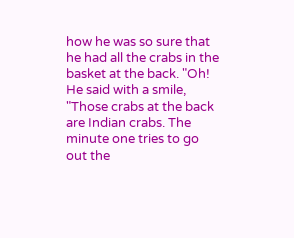how he was so sure that he had all the crabs in the basket at the back. "Oh! He said with a smile, "Those crabs at the back are Indian crabs. The minute one tries to go out the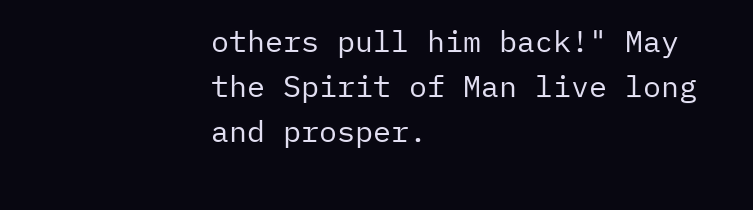others pull him back!" May the Spirit of Man live long and prosper.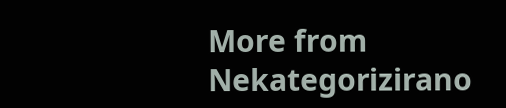More from Nekategorizirano